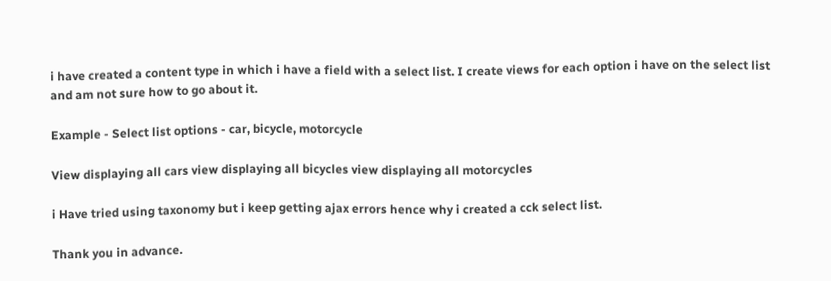i have created a content type in which i have a field with a select list. I create views for each option i have on the select list and am not sure how to go about it.

Example - Select list options - car, bicycle, motorcycle

View displaying all cars view displaying all bicycles view displaying all motorcycles

i Have tried using taxonomy but i keep getting ajax errors hence why i created a cck select list.

Thank you in advance.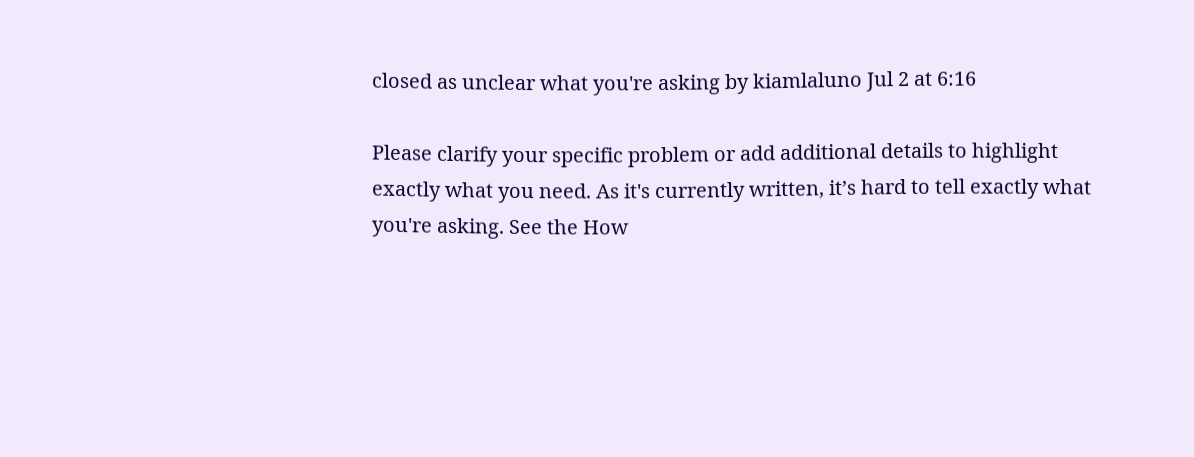closed as unclear what you're asking by kiamlaluno Jul 2 at 6:16

Please clarify your specific problem or add additional details to highlight exactly what you need. As it's currently written, it’s hard to tell exactly what you're asking. See the How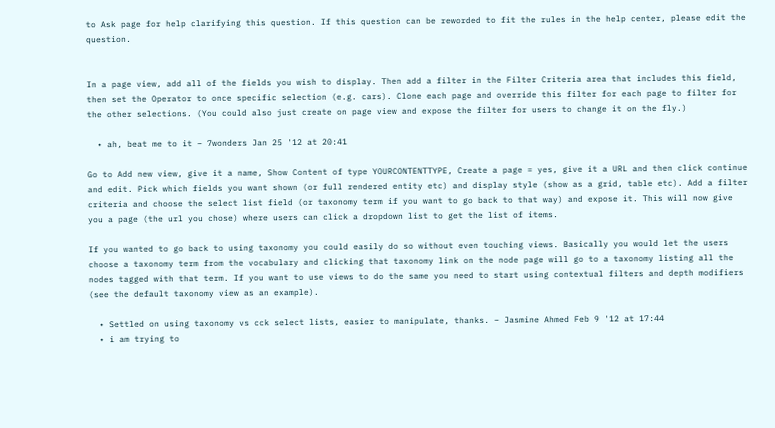to Ask page for help clarifying this question. If this question can be reworded to fit the rules in the help center, please edit the question.


In a page view, add all of the fields you wish to display. Then add a filter in the Filter Criteria area that includes this field, then set the Operator to once specific selection (e.g. cars). Clone each page and override this filter for each page to filter for the other selections. (You could also just create on page view and expose the filter for users to change it on the fly.)

  • ah, beat me to it – 7wonders Jan 25 '12 at 20:41

Go to Add new view, give it a name, Show Content of type YOURCONTENTTYPE, Create a page = yes, give it a URL and then click continue and edit. Pick which fields you want shown (or full rendered entity etc) and display style (show as a grid, table etc). Add a filter criteria and choose the select list field (or taxonomy term if you want to go back to that way) and expose it. This will now give you a page (the url you chose) where users can click a dropdown list to get the list of items.

If you wanted to go back to using taxonomy you could easily do so without even touching views. Basically you would let the users choose a taxonomy term from the vocabulary and clicking that taxonomy link on the node page will go to a taxonomy listing all the nodes tagged with that term. If you want to use views to do the same you need to start using contextual filters and depth modifiers (see the default taxonomy view as an example).

  • Settled on using taxonomy vs cck select lists, easier to manipulate, thanks. – Jasmine Ahmed Feb 9 '12 at 17:44
  • i am trying to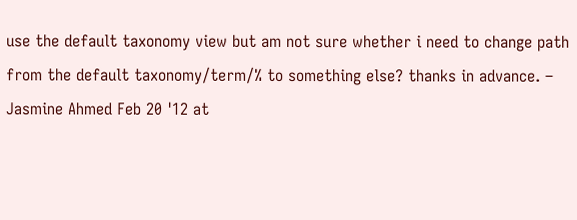use the default taxonomy view but am not sure whether i need to change path from the default taxonomy/term/% to something else? thanks in advance. – Jasmine Ahmed Feb 20 '12 at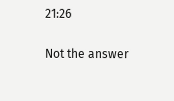21:26

Not the answer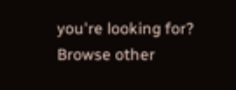you're looking for? Browse other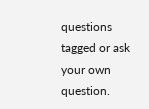questions tagged or ask your own question.